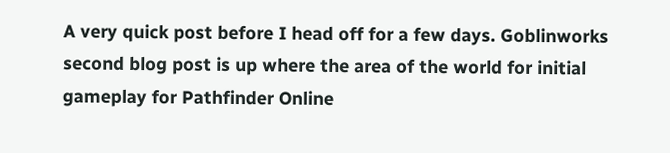A very quick post before I head off for a few days. Goblinworks second blog post is up where the area of the world for initial gameplay for Pathfinder Online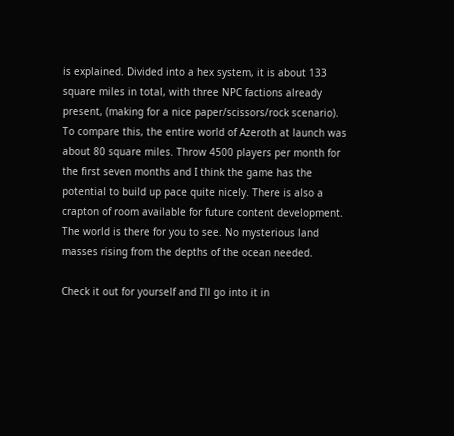is explained. Divided into a hex system, it is about 133 square miles in total, with three NPC factions already present, (making for a nice paper/scissors/rock scenario). To compare this, the entire world of Azeroth at launch was about 80 square miles. Throw 4500 players per month for the first seven months and I think the game has the potential to build up pace quite nicely. There is also a crapton of room available for future content development. The world is there for you to see. No mysterious land masses rising from the depths of the ocean needed.

Check it out for yourself and I’ll go into it in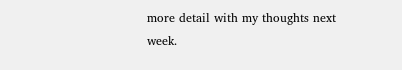more detail with my thoughts next week.